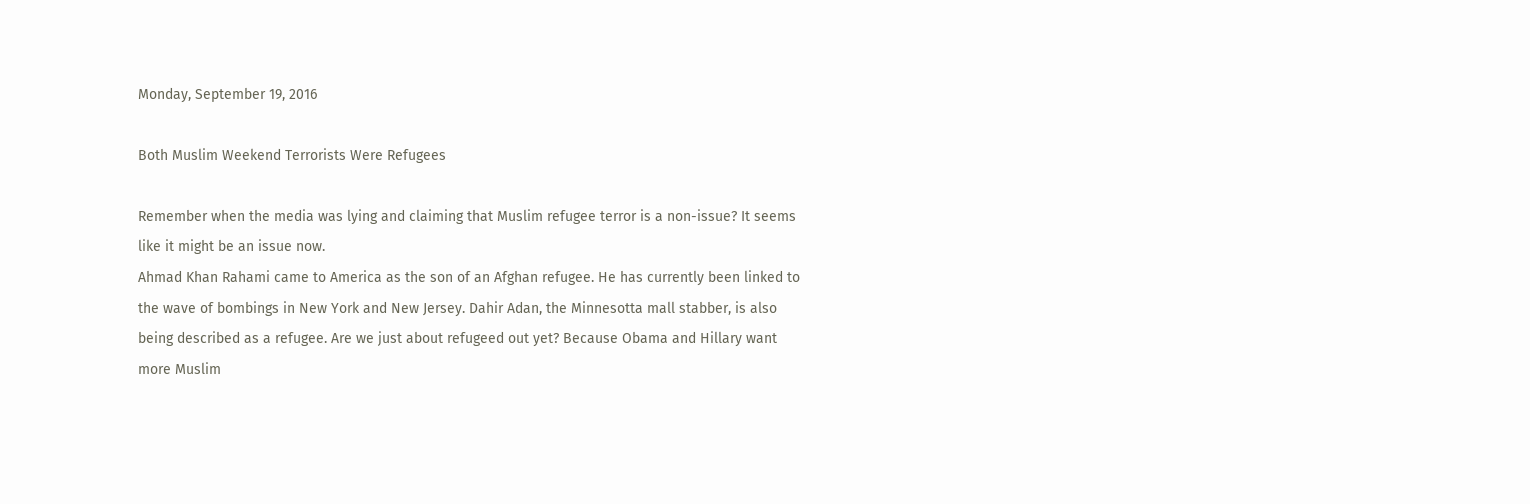Monday, September 19, 2016

Both Muslim Weekend Terrorists Were Refugees

Remember when the media was lying and claiming that Muslim refugee terror is a non-issue? It seems like it might be an issue now.
Ahmad Khan Rahami came to America as the son of an Afghan refugee. He has currently been linked to the wave of bombings in New York and New Jersey. Dahir Adan, the Minnesotta mall stabber, is also being described as a refugee. Are we just about refugeed out yet? Because Obama and Hillary want more Muslim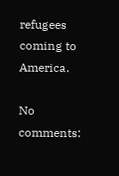refugees coming to America.

No comments: